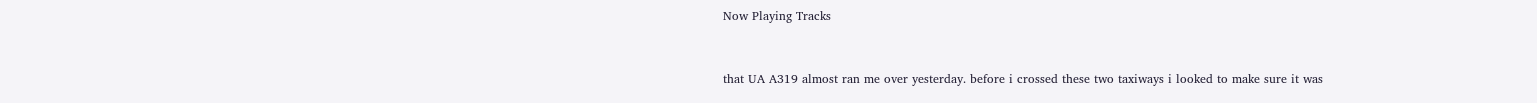Now Playing Tracks


that UA A319 almost ran me over yesterday. before i crossed these two taxiways i looked to make sure it was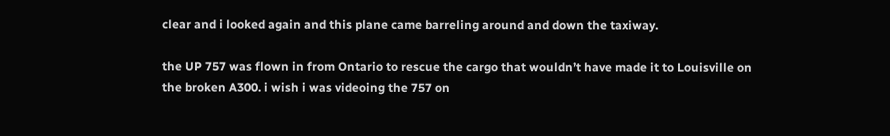clear and i looked again and this plane came barreling around and down the taxiway.

the UP 757 was flown in from Ontario to rescue the cargo that wouldn’t have made it to Louisville on the broken A300. i wish i was videoing the 757 on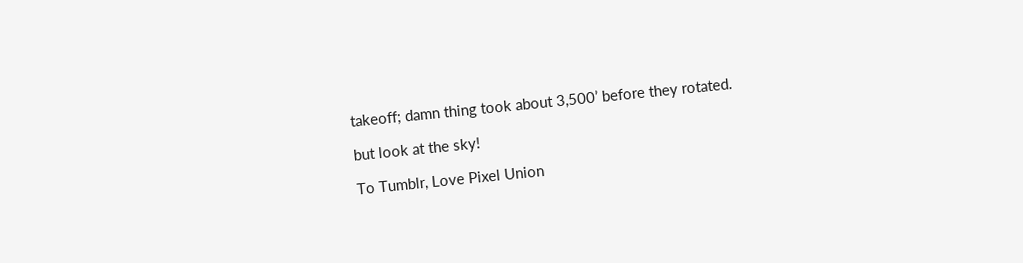takeoff; damn thing took about 3,500’ before they rotated.

but look at the sky!

To Tumblr, Love Pixel Union